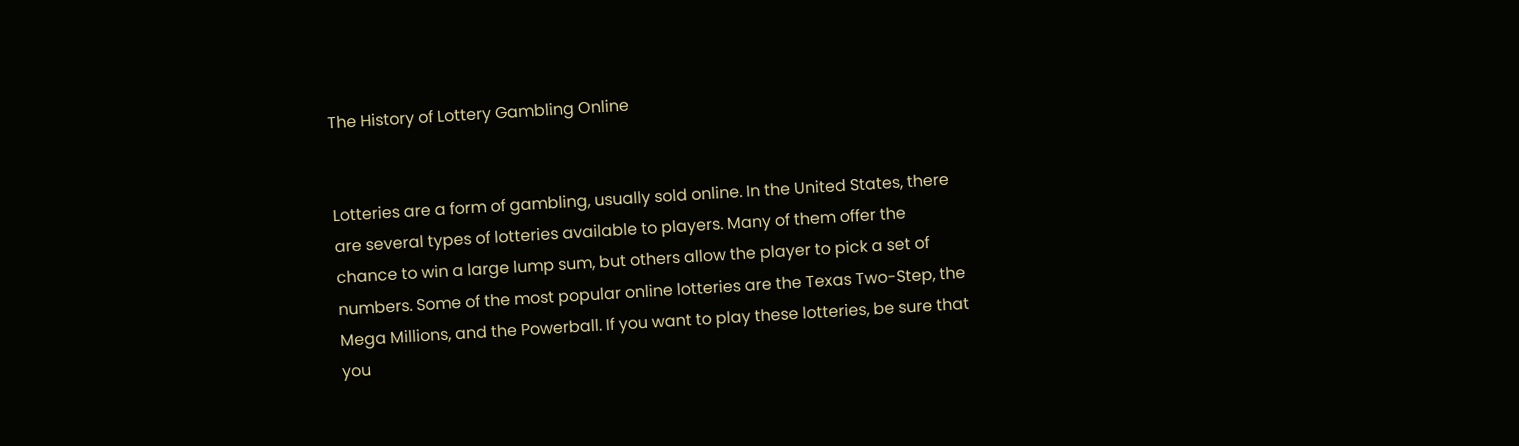The History of Lottery Gambling Online


Lotteries are a form of gambling, usually sold online. In the United States, there are several types of lotteries available to players. Many of them offer the chance to win a large lump sum, but others allow the player to pick a set of numbers. Some of the most popular online lotteries are the Texas Two-Step, the Mega Millions, and the Powerball. If you want to play these lotteries, be sure that you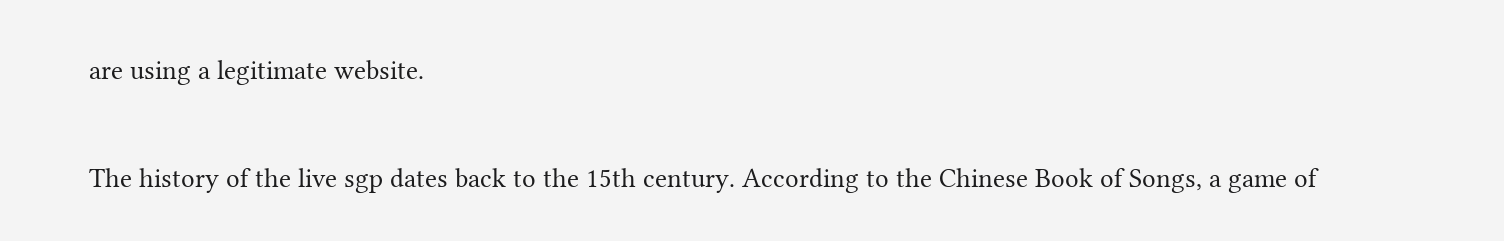are using a legitimate website.

The history of the live sgp dates back to the 15th century. According to the Chinese Book of Songs, a game of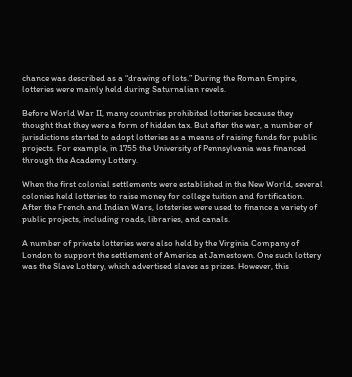chance was described as a “drawing of lots.” During the Roman Empire, lotteries were mainly held during Saturnalian revels.

Before World War II, many countries prohibited lotteries because they thought that they were a form of hidden tax. But after the war, a number of jurisdictions started to adopt lotteries as a means of raising funds for public projects. For example, in 1755 the University of Pennsylvania was financed through the Academy Lottery.

When the first colonial settlements were established in the New World, several colonies held lotteries to raise money for college tuition and fortification. After the French and Indian Wars, lotsteries were used to finance a variety of public projects, including roads, libraries, and canals.

A number of private lotteries were also held by the Virginia Company of London to support the settlement of America at Jamestown. One such lottery was the Slave Lottery, which advertised slaves as prizes. However, this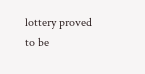lottery proved to be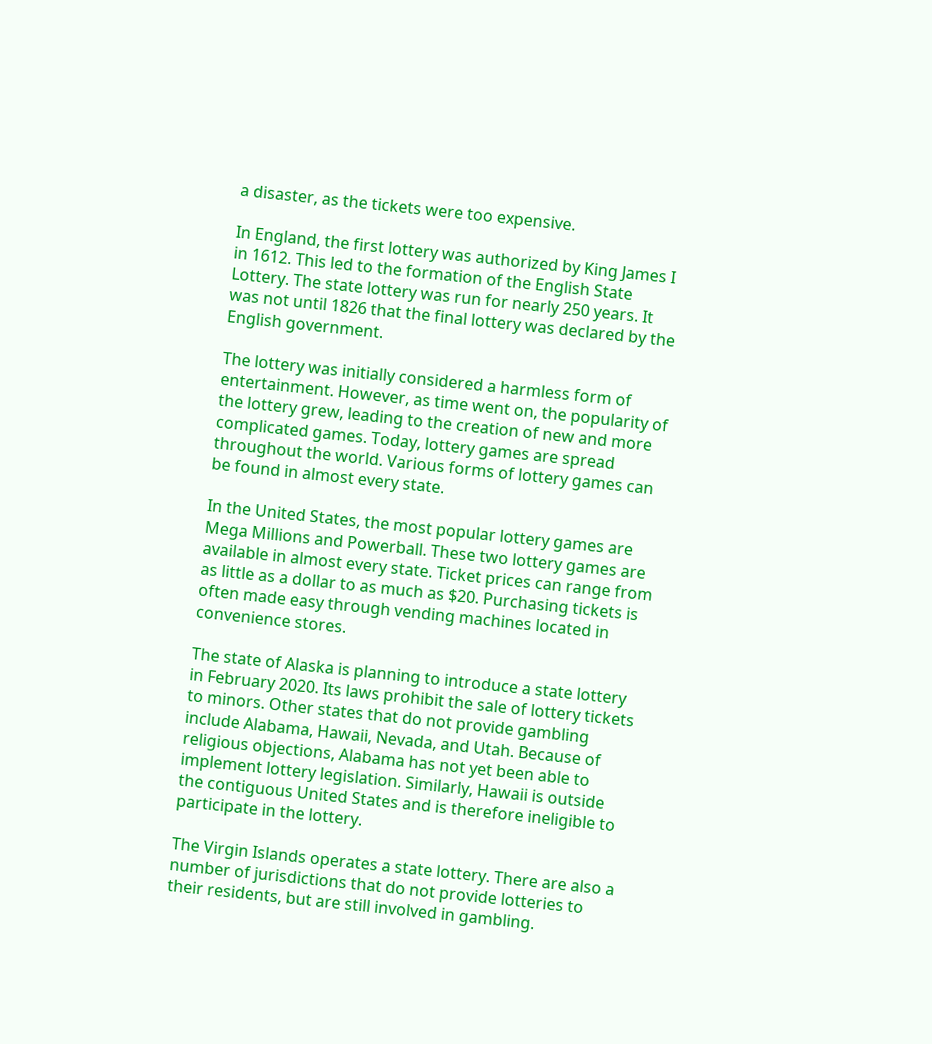a disaster, as the tickets were too expensive.

In England, the first lottery was authorized by King James I in 1612. This led to the formation of the English State Lottery. The state lottery was run for nearly 250 years. It was not until 1826 that the final lottery was declared by the English government.

The lottery was initially considered a harmless form of entertainment. However, as time went on, the popularity of the lottery grew, leading to the creation of new and more complicated games. Today, lottery games are spread throughout the world. Various forms of lottery games can be found in almost every state.

In the United States, the most popular lottery games are Mega Millions and Powerball. These two lottery games are available in almost every state. Ticket prices can range from as little as a dollar to as much as $20. Purchasing tickets is often made easy through vending machines located in convenience stores.

The state of Alaska is planning to introduce a state lottery in February 2020. Its laws prohibit the sale of lottery tickets to minors. Other states that do not provide gambling include Alabama, Hawaii, Nevada, and Utah. Because of religious objections, Alabama has not yet been able to implement lottery legislation. Similarly, Hawaii is outside the contiguous United States and is therefore ineligible to participate in the lottery.

The Virgin Islands operates a state lottery. There are also a number of jurisdictions that do not provide lotteries to their residents, but are still involved in gambling.